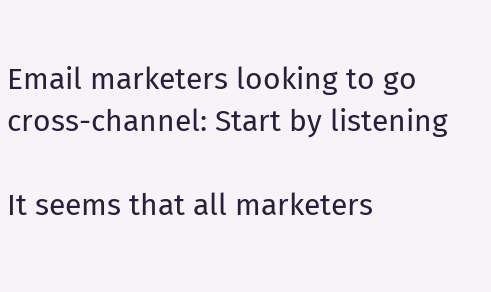Email marketers looking to go cross-channel: Start by listening

It seems that all marketers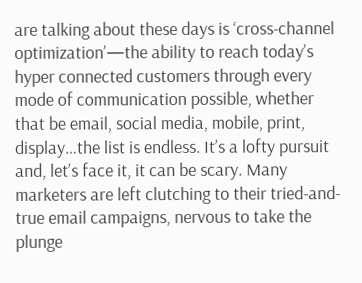are talking about these days is ‘cross-channel optimization’—the ability to reach today’s hyper connected customers through every mode of communication possible, whether that be email, social media, mobile, print, display…the list is endless. It’s a lofty pursuit and, let’s face it, it can be scary. Many marketers are left clutching to their tried-and-true email campaigns, nervous to take the plunge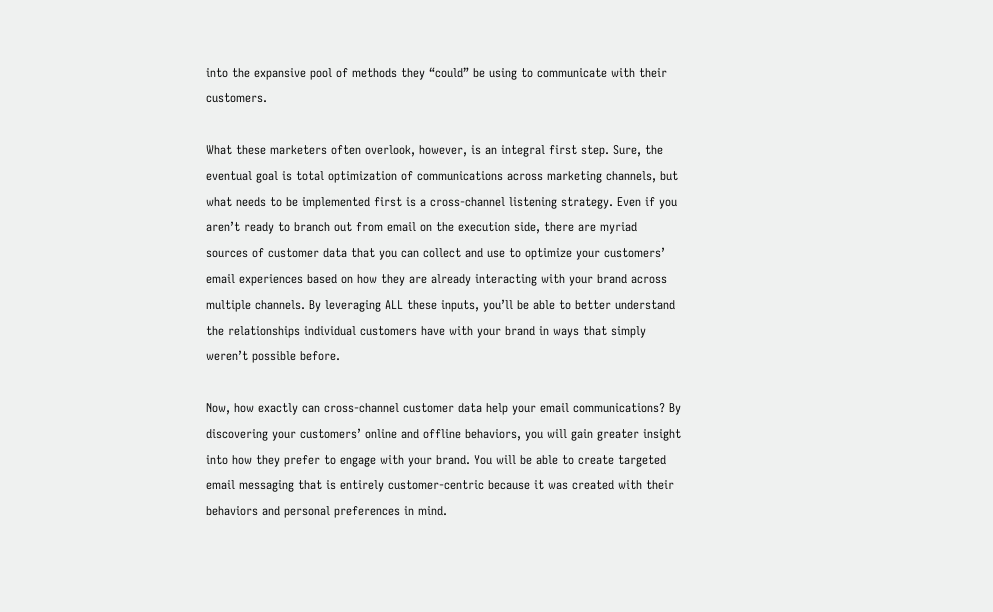into the expansive pool of methods they “could” be using to communicate with their customers.

What these marketers often overlook, however, is an integral first step. Sure, the eventual goal is total optimization of communications across marketing channels, but what needs to be implemented first is a cross-channel listening strategy. Even if you aren’t ready to branch out from email on the execution side, there are myriad sources of customer data that you can collect and use to optimize your customers’ email experiences based on how they are already interacting with your brand across multiple channels. By leveraging ALL these inputs, you’ll be able to better understand the relationships individual customers have with your brand in ways that simply weren’t possible before.

Now, how exactly can cross-channel customer data help your email communications? By discovering your customers’ online and offline behaviors, you will gain greater insight into how they prefer to engage with your brand. You will be able to create targeted email messaging that is entirely customer-centric because it was created with their behaviors and personal preferences in mind.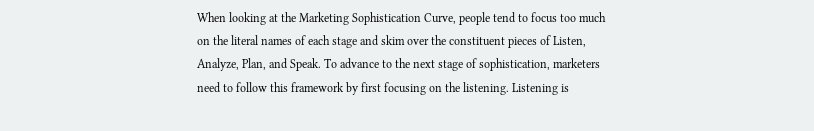When looking at the Marketing Sophistication Curve, people tend to focus too much on the literal names of each stage and skim over the constituent pieces of Listen, Analyze, Plan, and Speak. To advance to the next stage of sophistication, marketers need to follow this framework by first focusing on the listening. Listening is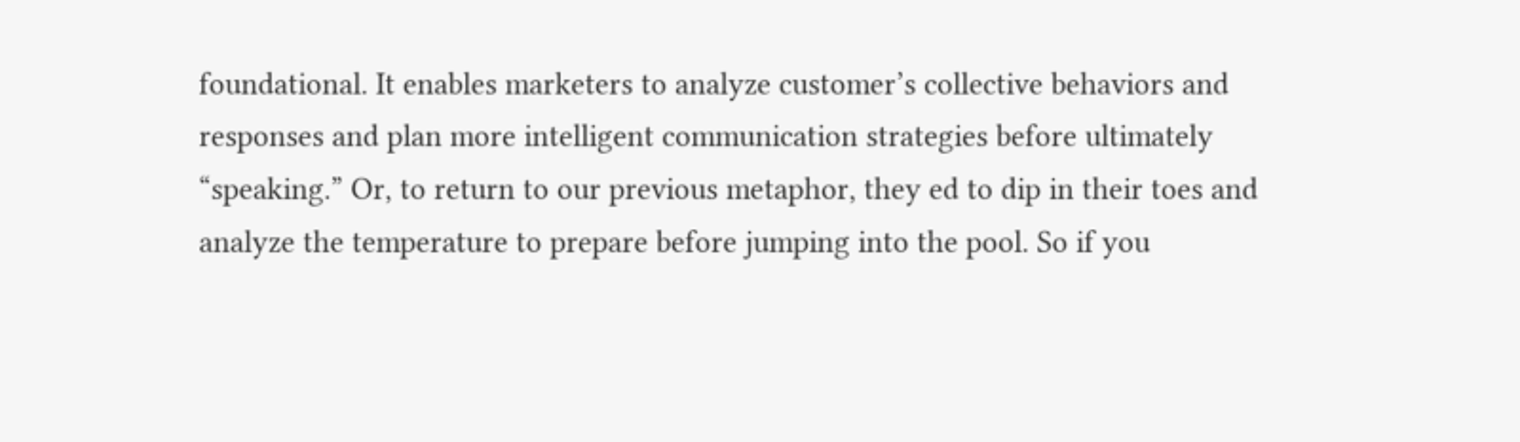foundational. It enables marketers to analyze customer’s collective behaviors and responses and plan more intelligent communication strategies before ultimately “speaking.” Or, to return to our previous metaphor, they ed to dip in their toes and analyze the temperature to prepare before jumping into the pool. So if you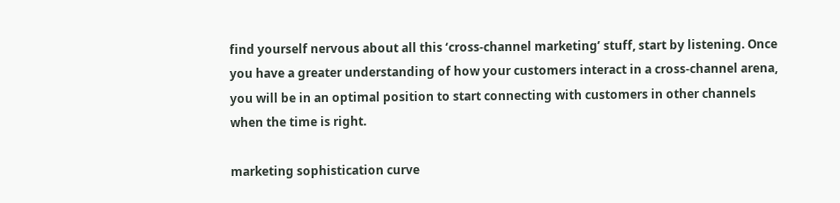find yourself nervous about all this ‘cross-channel marketing’ stuff, start by listening. Once you have a greater understanding of how your customers interact in a cross-channel arena, you will be in an optimal position to start connecting with customers in other channels when the time is right.

marketing sophistication curve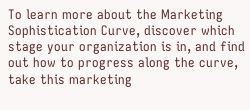To learn more about the Marketing Sophistication Curve, discover which stage your organization is in, and find out how to progress along the curve, take this marketing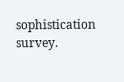sophistication survey.